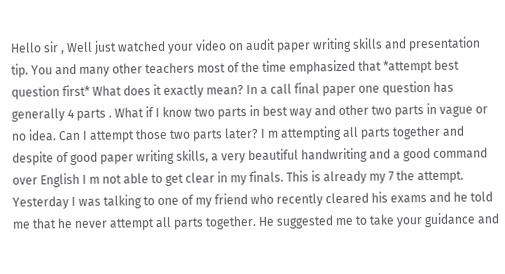Hello sir , Well just watched your video on audit paper writing skills and presentation tip. You and many other teachers most of the time emphasized that *attempt best question first* What does it exactly mean? In a call final paper one question has generally 4 parts . What if I know two parts in best way and other two parts in vague or no idea. Can I attempt those two parts later? I m attempting all parts together and despite of good paper writing skills, a very beautiful handwriting and a good command over English I m not able to get clear in my finals. This is already my 7 the attempt. Yesterday I was talking to one of my friend who recently cleared his exams and he told me that he never attempt all parts together. He suggested me to take your guidance and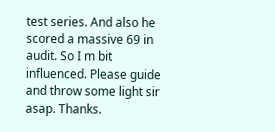test series. And also he scored a massive 69 in audit. So I m bit influenced. Please guide and throw some light sir asap. Thanks.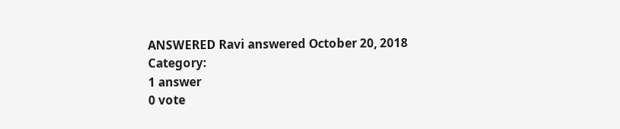ANSWERED Ravi answered October 20, 2018     Category:
1 answer
0 vote